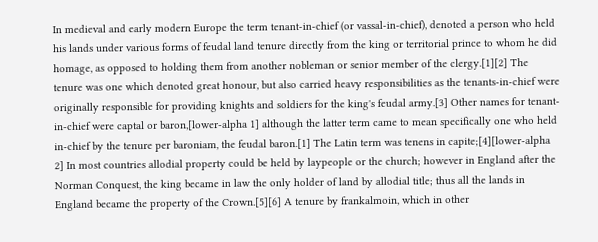In medieval and early modern Europe the term tenant-in-chief (or vassal-in-chief), denoted a person who held his lands under various forms of feudal land tenure directly from the king or territorial prince to whom he did homage, as opposed to holding them from another nobleman or senior member of the clergy.[1][2] The tenure was one which denoted great honour, but also carried heavy responsibilities as the tenants-in-chief were originally responsible for providing knights and soldiers for the king's feudal army.[3] Other names for tenant-in-chief were captal or baron,[lower-alpha 1] although the latter term came to mean specifically one who held in-chief by the tenure per baroniam, the feudal baron.[1] The Latin term was tenens in capite;[4][lower-alpha 2] In most countries allodial property could be held by laypeople or the church; however in England after the Norman Conquest, the king became in law the only holder of land by allodial title; thus all the lands in England became the property of the Crown.[5][6] A tenure by frankalmoin, which in other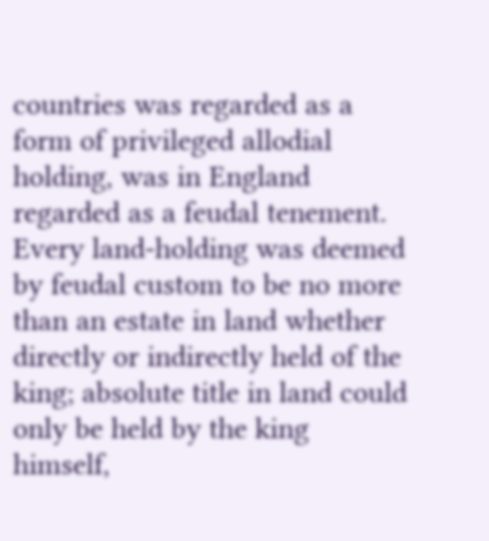countries was regarded as a form of privileged allodial holding, was in England regarded as a feudal tenement. Every land-holding was deemed by feudal custom to be no more than an estate in land whether directly or indirectly held of the king; absolute title in land could only be held by the king himself,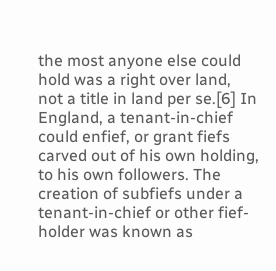the most anyone else could hold was a right over land, not a title in land per se.[6] In England, a tenant-in-chief could enfief, or grant fiefs carved out of his own holding, to his own followers. The creation of subfiefs under a tenant-in-chief or other fief-holder was known as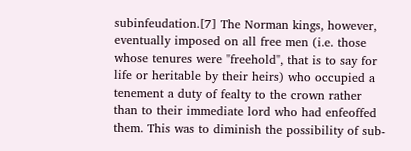subinfeudation.[7] The Norman kings, however, eventually imposed on all free men (i.e. those whose tenures were "freehold", that is to say for life or heritable by their heirs) who occupied a tenement a duty of fealty to the crown rather than to their immediate lord who had enfeoffed them. This was to diminish the possibility of sub-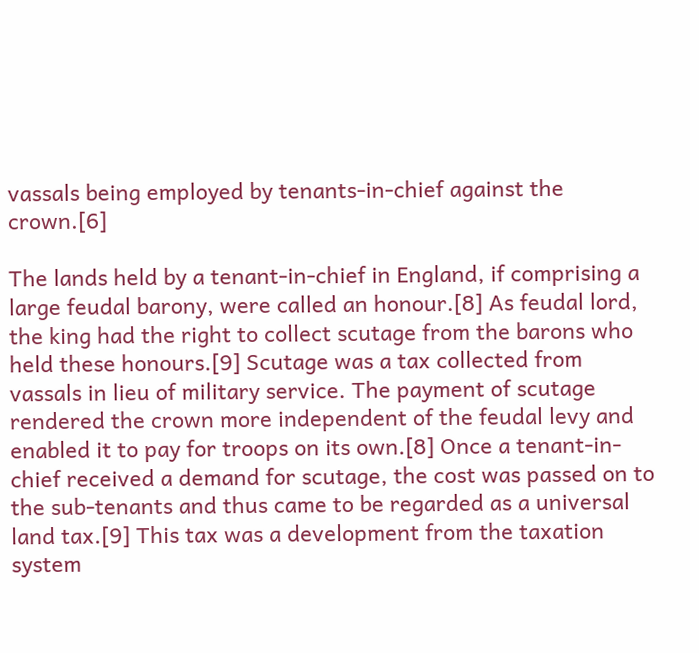vassals being employed by tenants-in-chief against the crown.[6]

The lands held by a tenant-in-chief in England, if comprising a large feudal barony, were called an honour.[8] As feudal lord, the king had the right to collect scutage from the barons who held these honours.[9] Scutage was a tax collected from vassals in lieu of military service. The payment of scutage rendered the crown more independent of the feudal levy and enabled it to pay for troops on its own.[8] Once a tenant-in-chief received a demand for scutage, the cost was passed on to the sub-tenants and thus came to be regarded as a universal land tax.[9] This tax was a development from the taxation system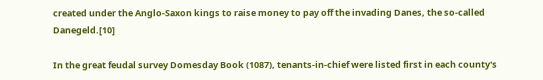created under the Anglo-Saxon kings to raise money to pay off the invading Danes, the so-called Danegeld.[10]

In the great feudal survey Domesday Book (1087), tenants-in-chief were listed first in each county's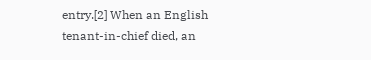entry.[2] When an English tenant-in-chief died, an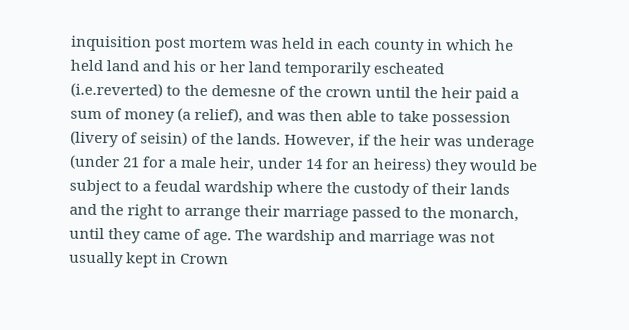inquisition post mortem was held in each county in which he held land and his or her land temporarily escheated (i.e.reverted) to the demesne of the crown until the heir paid a sum of money (a relief), and was then able to take possession (livery of seisin) of the lands. However, if the heir was underage (under 21 for a male heir, under 14 for an heiress) they would be subject to a feudal wardship where the custody of their lands and the right to arrange their marriage passed to the monarch, until they came of age. The wardship and marriage was not usually kept in Crown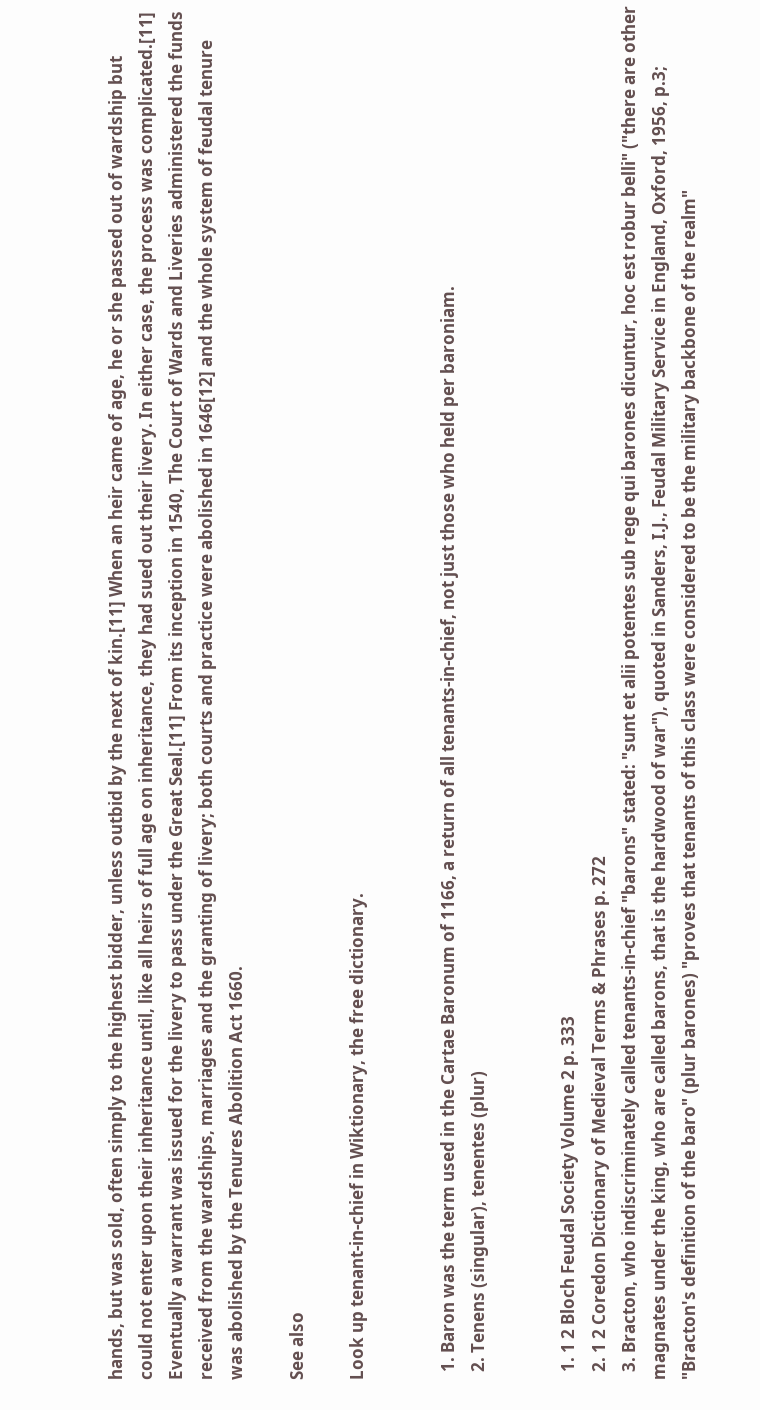hands, but was sold, often simply to the highest bidder, unless outbid by the next of kin.[11] When an heir came of age, he or she passed out of wardship but could not enter upon their inheritance until, like all heirs of full age on inheritance, they had sued out their livery. In either case, the process was complicated.[11] Eventually a warrant was issued for the livery to pass under the Great Seal.[11] From its inception in 1540, The Court of Wards and Liveries administered the funds received from the wardships, marriages and the granting of livery; both courts and practice were abolished in 1646[12] and the whole system of feudal tenure was abolished by the Tenures Abolition Act 1660.

See also

Look up tenant-in-chief in Wiktionary, the free dictionary.


  1. Baron was the term used in the Cartae Baronum of 1166, a return of all tenants-in-chief, not just those who held per baroniam.
  2. Tenens (singular), tenentes (plur)


  1. 1 2 Bloch Feudal Society Volume 2 p. 333
  2. 1 2 Coredon Dictionary of Medieval Terms & Phrases p. 272
  3. Bracton, who indiscriminately called tenants-in-chief "barons" stated: "sunt et alii potentes sub rege qui barones dicuntur, hoc est robur belli" ("there are other magnates under the king, who are called barons, that is the hardwood of war"), quoted in Sanders, I.J., Feudal Military Service in England, Oxford, 1956, p.3; "Bracton's definition of the baro" (plur barones) "proves that tenants of this class were considered to be the military backbone of the realm"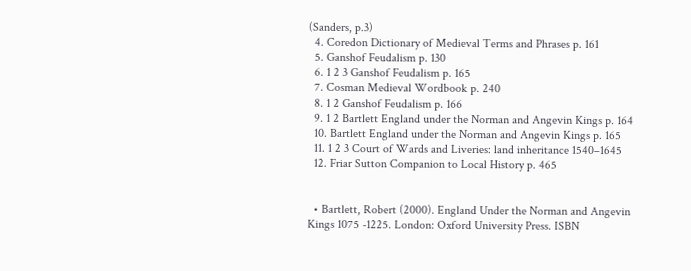(Sanders, p.3)
  4. Coredon Dictionary of Medieval Terms and Phrases p. 161
  5. Ganshof Feudalism p. 130
  6. 1 2 3 Ganshof Feudalism p. 165
  7. Cosman Medieval Wordbook p. 240
  8. 1 2 Ganshof Feudalism p. 166
  9. 1 2 Bartlett England under the Norman and Angevin Kings p. 164
  10. Bartlett England under the Norman and Angevin Kings p. 165
  11. 1 2 3 Court of Wards and Liveries: land inheritance 1540–1645
  12. Friar Sutton Companion to Local History p. 465


  • Bartlett, Robert (2000). England Under the Norman and Angevin Kings 1075 -1225. London: Oxford University Press. ISBN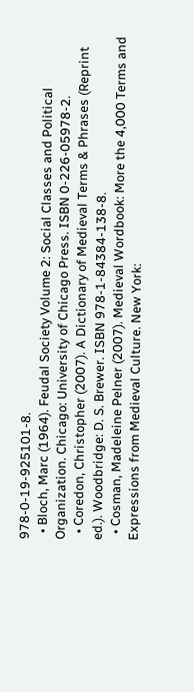978-0-19-925101-8.
  • Bloch, Marc (1964). Feudal Society Volume 2: Social Classes and Political Organization. Chicago: University of Chicago Press. ISBN 0-226-05978-2.
  • Coredon, Christopher (2007). A Dictionary of Medieval Terms & Phrases (Reprint ed.). Woodbridge: D. S. Brewer. ISBN 978-1-84384-138-8.
  • Cosman, Madeleine Pelner (2007). Medieval Wordbook: More the 4,000 Terms and Expressions from Medieval Culture. New York: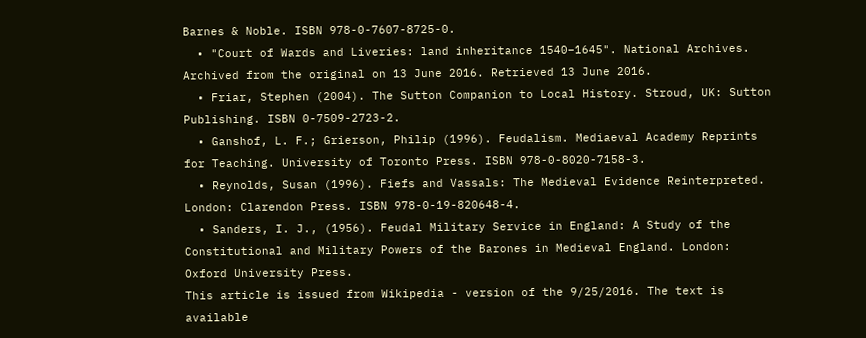Barnes & Noble. ISBN 978-0-7607-8725-0.
  • "Court of Wards and Liveries: land inheritance 1540–1645". National Archives. Archived from the original on 13 June 2016. Retrieved 13 June 2016.
  • Friar, Stephen (2004). The Sutton Companion to Local History. Stroud, UK: Sutton Publishing. ISBN 0-7509-2723-2.
  • Ganshof, L. F.; Grierson, Philip (1996). Feudalism. Mediaeval Academy Reprints for Teaching. University of Toronto Press. ISBN 978-0-8020-7158-3.
  • Reynolds, Susan (1996). Fiefs and Vassals: The Medieval Evidence Reinterpreted. London: Clarendon Press. ISBN 978-0-19-820648-4.
  • Sanders, I. J., (1956). Feudal Military Service in England: A Study of the Constitutional and Military Powers of the Barones in Medieval England. London: Oxford University Press.
This article is issued from Wikipedia - version of the 9/25/2016. The text is available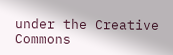under the Creative Commons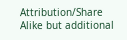Attribution/Share Alike but additional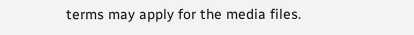terms may apply for the media files.